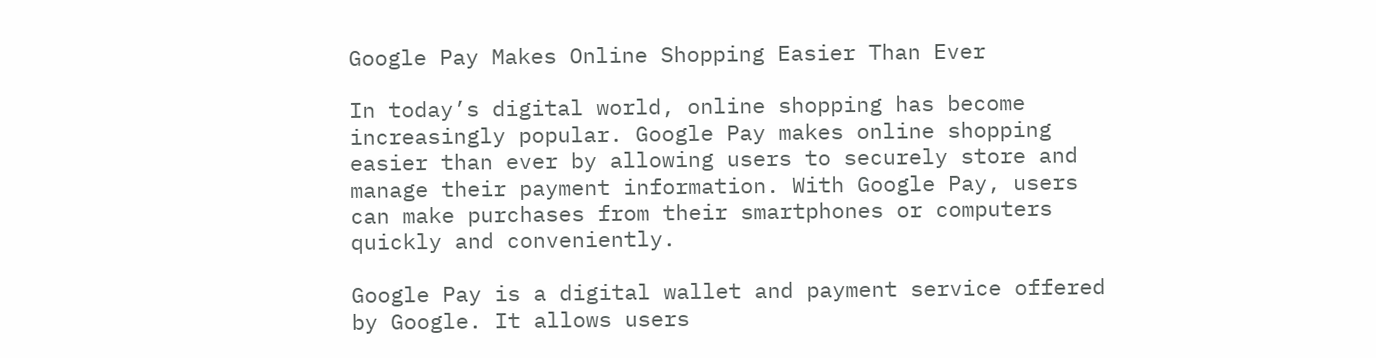Google Pay Makes Online Shopping Easier Than Ever

In today’s digital world, online shopping has become increasingly popular. Google Pay makes online shopping easier than ever by allowing users to securely store and manage their payment information. With Google Pay, users can make purchases from their smartphones or computers quickly and conveniently.

Google Pay is a digital wallet and payment service offered by Google. It allows users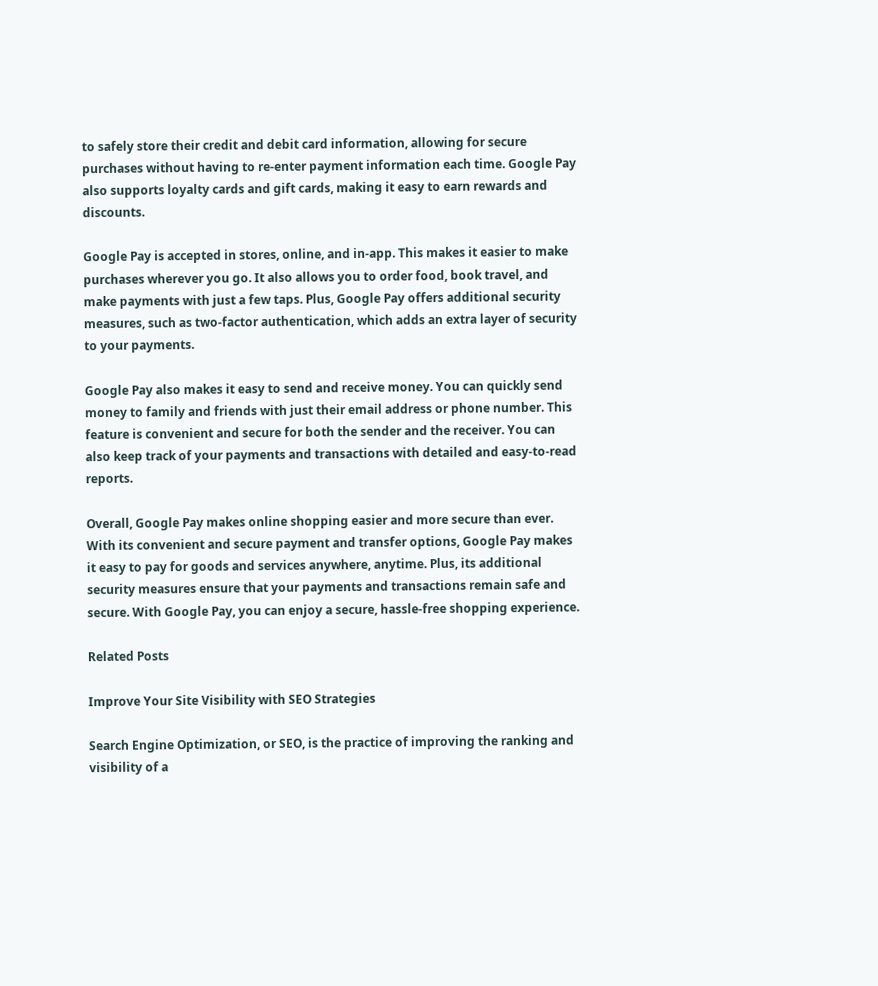to safely store their credit and debit card information, allowing for secure purchases without having to re-enter payment information each time. Google Pay also supports loyalty cards and gift cards, making it easy to earn rewards and discounts.

Google Pay is accepted in stores, online, and in-app. This makes it easier to make purchases wherever you go. It also allows you to order food, book travel, and make payments with just a few taps. Plus, Google Pay offers additional security measures, such as two-factor authentication, which adds an extra layer of security to your payments.

Google Pay also makes it easy to send and receive money. You can quickly send money to family and friends with just their email address or phone number. This feature is convenient and secure for both the sender and the receiver. You can also keep track of your payments and transactions with detailed and easy-to-read reports.

Overall, Google Pay makes online shopping easier and more secure than ever. With its convenient and secure payment and transfer options, Google Pay makes it easy to pay for goods and services anywhere, anytime. Plus, its additional security measures ensure that your payments and transactions remain safe and secure. With Google Pay, you can enjoy a secure, hassle-free shopping experience.

Related Posts

Improve Your Site Visibility with SEO Strategies

Search Engine Optimization, or SEO, is the practice of improving the ranking and visibility of a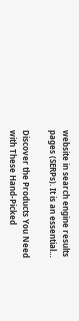website in search engine results pages (SERPs). It is an essential…

Discover the Products You Need with These Hand-Picked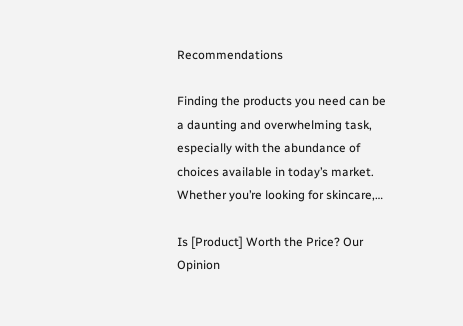Recommendations

Finding the products you need can be a daunting and overwhelming task, especially with the abundance of choices available in today’s market. Whether you’re looking for skincare,…

Is [Product] Worth the Price? Our Opinion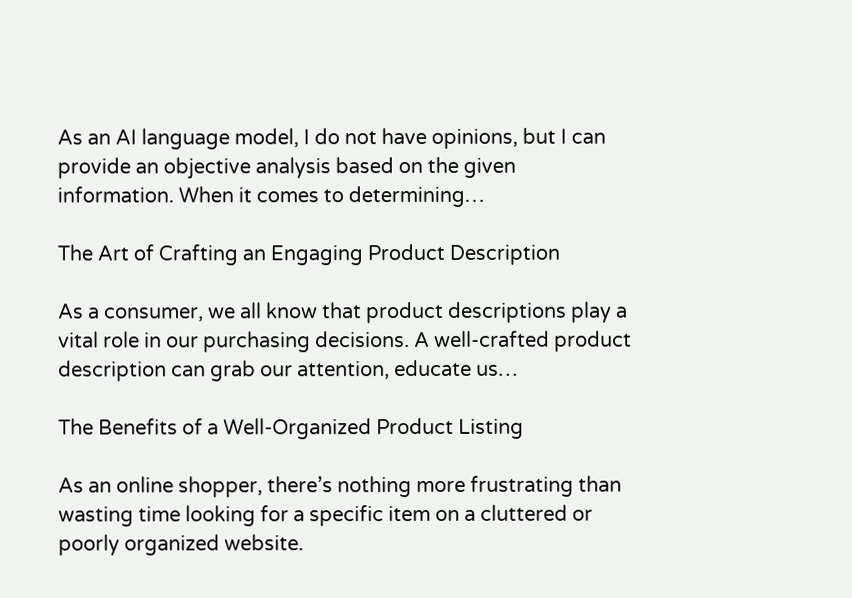As an AI language model, I do not have opinions, but I can provide an objective analysis based on the given information. When it comes to determining…

The Art of Crafting an Engaging Product Description

As a consumer, we all know that product descriptions play a vital role in our purchasing decisions. A well-crafted product description can grab our attention, educate us…

The Benefits of a Well-Organized Product Listing

As an online shopper, there’s nothing more frustrating than wasting time looking for a specific item on a cluttered or poorly organized website.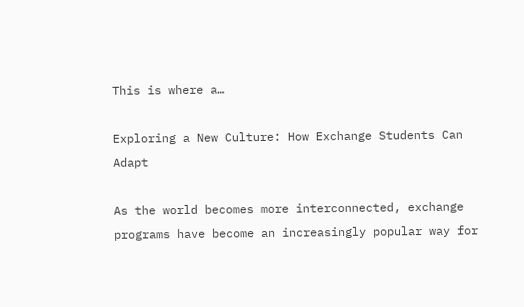This is where a…

Exploring a New Culture: How Exchange Students Can Adapt

As the world becomes more interconnected, exchange programs have become an increasingly popular way for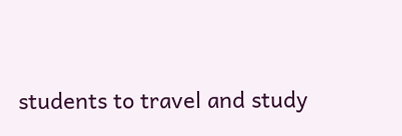students to travel and study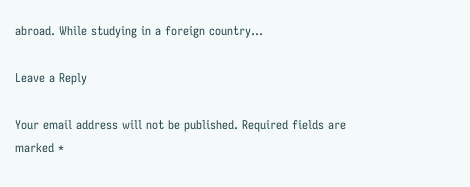abroad. While studying in a foreign country…

Leave a Reply

Your email address will not be published. Required fields are marked *